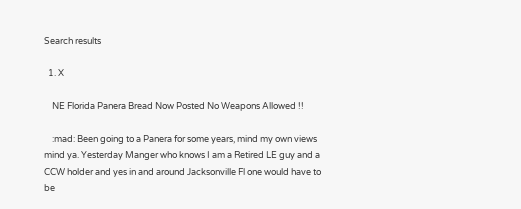Search results

  1. X

    NE Florida Panera Bread Now Posted No Weapons Allowed !!

    :mad: Been going to a Panera for some years, mind my own views mind ya. Yesterday Manger who knows I am a Retired LE guy and a CCW holder and yes in and around Jacksonville Fl one would have to be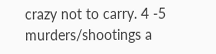crazy not to carry. 4 -5 murders/shootings a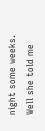night some weeks. Well she told me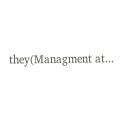they(Managment at...